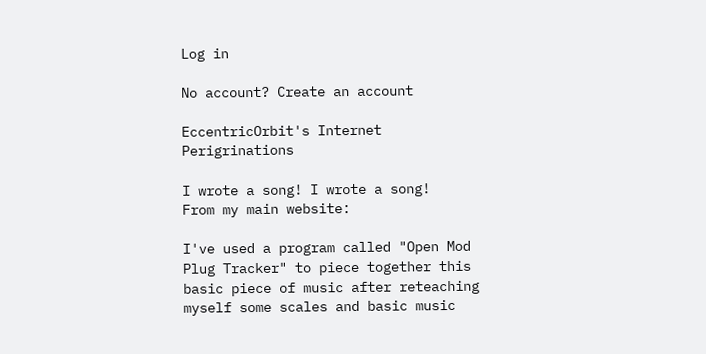Log in

No account? Create an account

EccentricOrbit's Internet Perigrinations

I wrote a song! I wrote a song!
From my main website:

I've used a program called "Open Mod Plug Tracker" to piece together this basic piece of music after reteaching myself some scales and basic music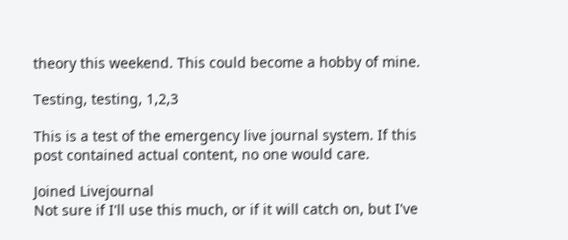theory this weekend. This could become a hobby of mine.

Testing, testing, 1,2,3

This is a test of the emergency live journal system. If this post contained actual content, no one would care.

Joined Livejournal
Not sure if I'll use this much, or if it will catch on, but I've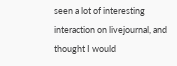seen a lot of interesting interaction on livejournal, and thought I would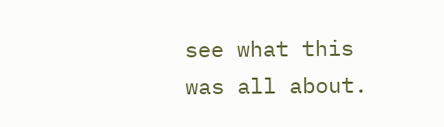see what this was all about.